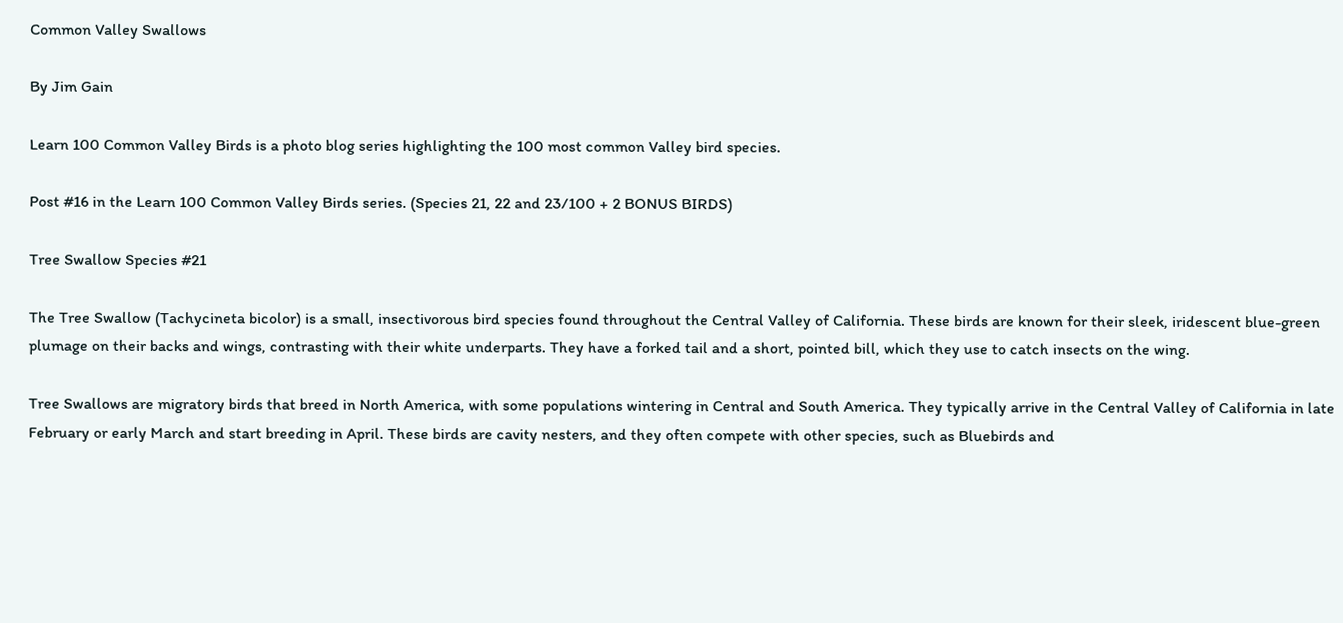Common Valley Swallows

By Jim Gain

Learn 100 Common Valley Birds is a photo blog series highlighting the 100 most common Valley bird species.

Post #16 in the Learn 100 Common Valley Birds series. (Species 21, 22 and 23/100 + 2 BONUS BIRDS)

Tree Swallow Species #21

The Tree Swallow (Tachycineta bicolor) is a small, insectivorous bird species found throughout the Central Valley of California. These birds are known for their sleek, iridescent blue-green plumage on their backs and wings, contrasting with their white underparts. They have a forked tail and a short, pointed bill, which they use to catch insects on the wing.

Tree Swallows are migratory birds that breed in North America, with some populations wintering in Central and South America. They typically arrive in the Central Valley of California in late February or early March and start breeding in April. These birds are cavity nesters, and they often compete with other species, such as Bluebirds and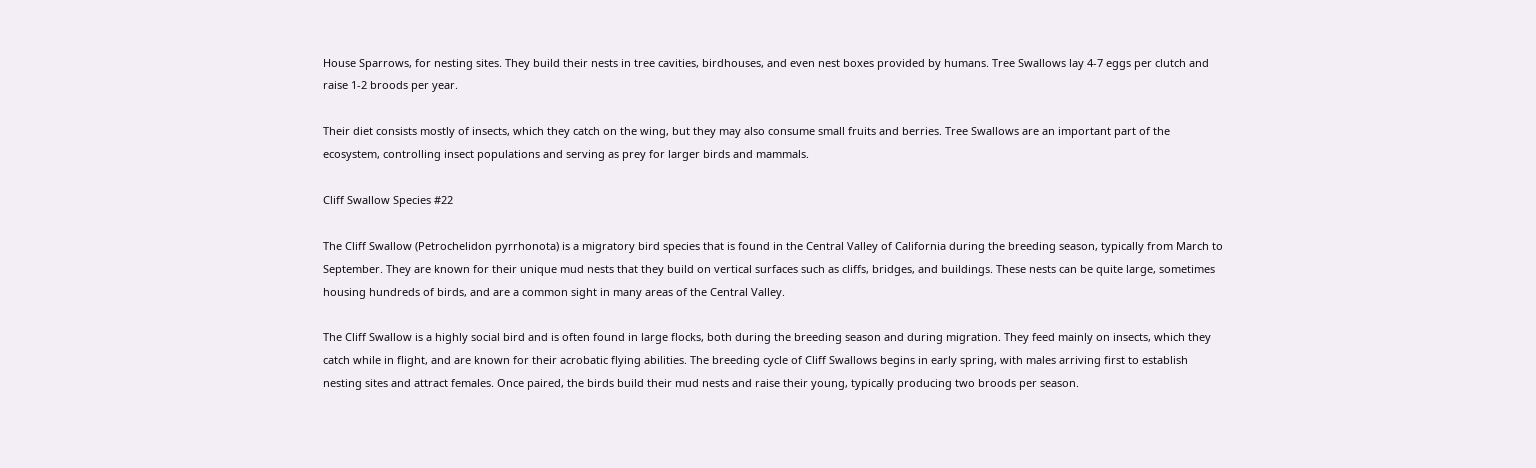House Sparrows, for nesting sites. They build their nests in tree cavities, birdhouses, and even nest boxes provided by humans. Tree Swallows lay 4-7 eggs per clutch and raise 1-2 broods per year.

Their diet consists mostly of insects, which they catch on the wing, but they may also consume small fruits and berries. Tree Swallows are an important part of the ecosystem, controlling insect populations and serving as prey for larger birds and mammals.

Cliff Swallow Species #22

The Cliff Swallow (Petrochelidon pyrrhonota) is a migratory bird species that is found in the Central Valley of California during the breeding season, typically from March to September. They are known for their unique mud nests that they build on vertical surfaces such as cliffs, bridges, and buildings. These nests can be quite large, sometimes housing hundreds of birds, and are a common sight in many areas of the Central Valley.

The Cliff Swallow is a highly social bird and is often found in large flocks, both during the breeding season and during migration. They feed mainly on insects, which they catch while in flight, and are known for their acrobatic flying abilities. The breeding cycle of Cliff Swallows begins in early spring, with males arriving first to establish nesting sites and attract females. Once paired, the birds build their mud nests and raise their young, typically producing two broods per season.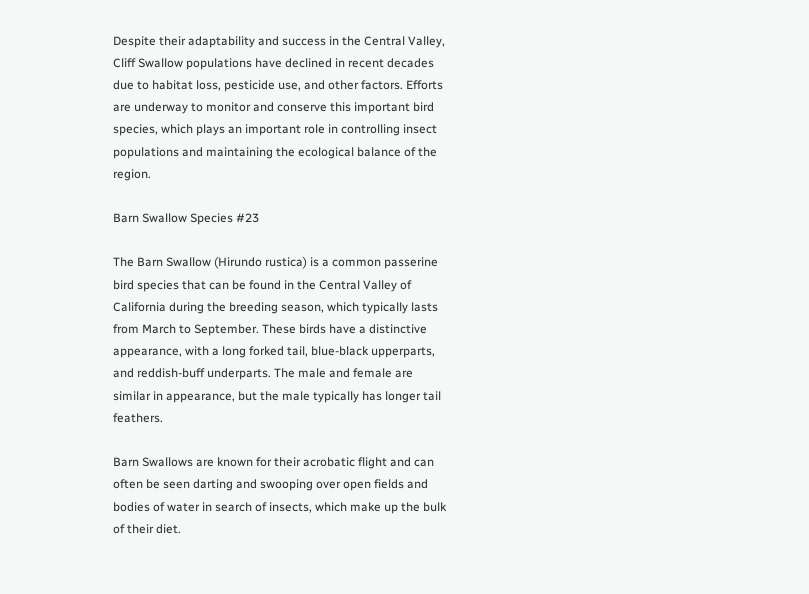Despite their adaptability and success in the Central Valley, Cliff Swallow populations have declined in recent decades due to habitat loss, pesticide use, and other factors. Efforts are underway to monitor and conserve this important bird species, which plays an important role in controlling insect populations and maintaining the ecological balance of the region.

Barn Swallow Species #23

The Barn Swallow (Hirundo rustica) is a common passerine bird species that can be found in the Central Valley of California during the breeding season, which typically lasts from March to September. These birds have a distinctive appearance, with a long forked tail, blue-black upperparts, and reddish-buff underparts. The male and female are similar in appearance, but the male typically has longer tail feathers.

Barn Swallows are known for their acrobatic flight and can often be seen darting and swooping over open fields and bodies of water in search of insects, which make up the bulk of their diet.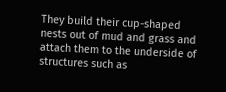They build their cup-shaped nests out of mud and grass and attach them to the underside of structures such as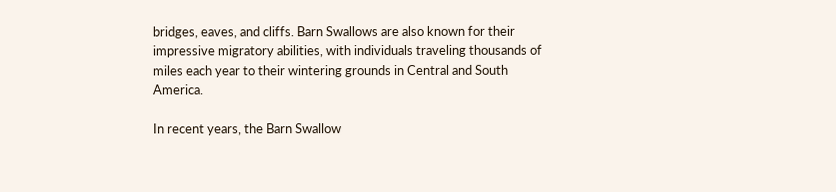bridges, eaves, and cliffs. Barn Swallows are also known for their impressive migratory abilities, with individuals traveling thousands of miles each year to their wintering grounds in Central and South America.

In recent years, the Barn Swallow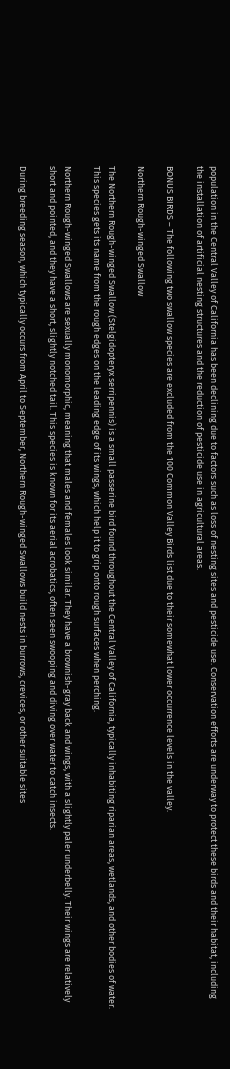population in the Central Valley of California has been declining due to factors such as loss of nesting sites and pesticide use. Conservation efforts are underway to protect these birds and their habitat, including the installation of artificial nesting structures and the reduction of pesticide use in agricultural areas.

BONUS BIRDS – The following two swallow species are excluded from the 100 Common Valley Birds list due to their somewhat lower occurrence levels in the valley.

Northern Rough-winged Swallow

The Northern Rough-winged Swallow (Stelgidopteryx serripennis) is a small passerine bird found throughout the Central Valley of California, typically inhabiting riparian areas, wetlands, and other bodies of water. This species gets its name from the rough edges on the leading edge of its wings, which help it to grip onto rough surfaces when perching.

Northern Rough-winged Swallows are sexually monomorphic, meaning that males and females look similar. They have a brownish-gray back and wings, with a slightly paler underbelly. Their wings are relatively short and pointed, and they have a short, slightly notched tail. This species is known for its aerial acrobatics, often seen swooping and diving over water to catch insects.

During breeding season, which typically occurs from April to September, Northern Rough-winged Swallows build nests in burrows, crevices, or other suitable sites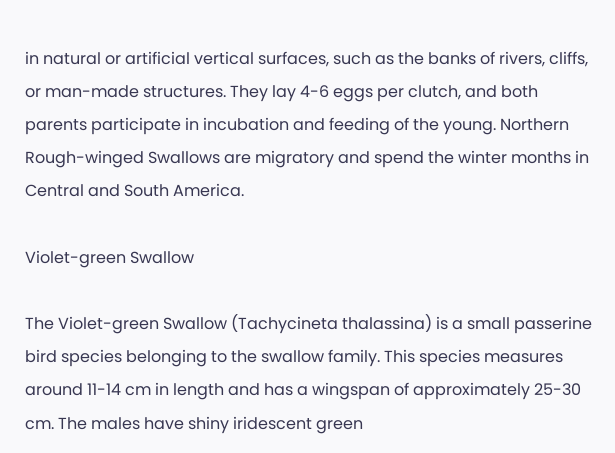in natural or artificial vertical surfaces, such as the banks of rivers, cliffs, or man-made structures. They lay 4-6 eggs per clutch, and both parents participate in incubation and feeding of the young. Northern Rough-winged Swallows are migratory and spend the winter months in Central and South America.

Violet-green Swallow

The Violet-green Swallow (Tachycineta thalassina) is a small passerine bird species belonging to the swallow family. This species measures around 11-14 cm in length and has a wingspan of approximately 25-30 cm. The males have shiny iridescent green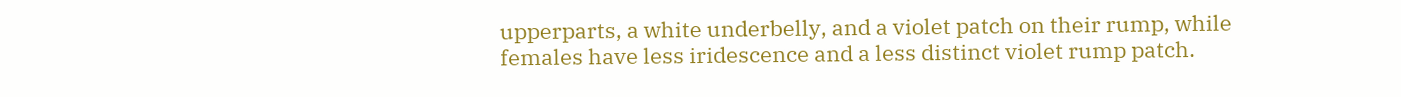upperparts, a white underbelly, and a violet patch on their rump, while females have less iridescence and a less distinct violet rump patch.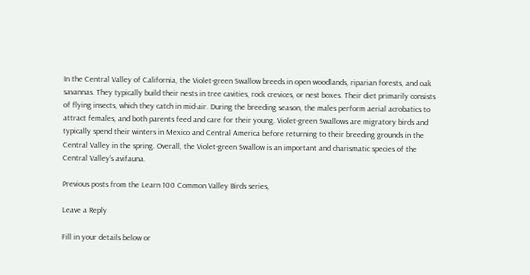In the Central Valley of California, the Violet-green Swallow breeds in open woodlands, riparian forests, and oak savannas. They typically build their nests in tree cavities, rock crevices, or nest boxes. Their diet primarily consists of flying insects, which they catch in mid-air. During the breeding season, the males perform aerial acrobatics to attract females, and both parents feed and care for their young. Violet-green Swallows are migratory birds and typically spend their winters in Mexico and Central America before returning to their breeding grounds in the Central Valley in the spring. Overall, the Violet-green Swallow is an important and charismatic species of the Central Valley’s avifauna.

Previous posts from the Learn 100 Common Valley Birds series,

Leave a Reply

Fill in your details below or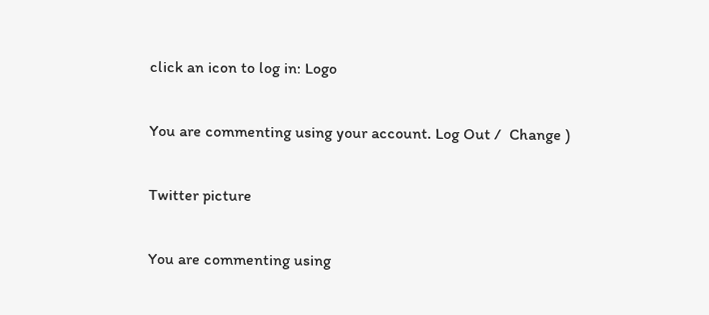click an icon to log in: Logo

You are commenting using your account. Log Out /  Change )

Twitter picture

You are commenting using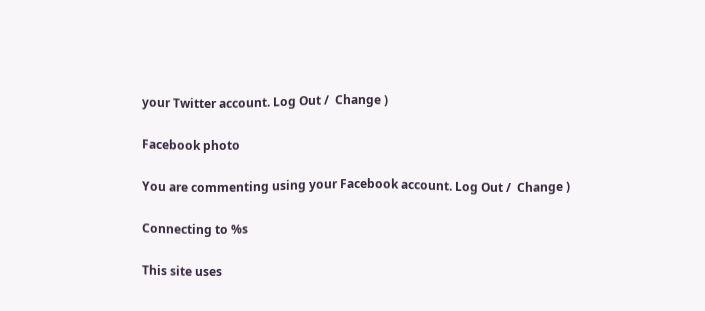your Twitter account. Log Out /  Change )

Facebook photo

You are commenting using your Facebook account. Log Out /  Change )

Connecting to %s

This site uses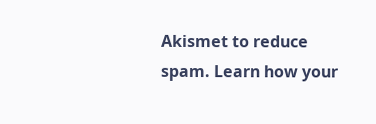Akismet to reduce spam. Learn how your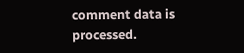comment data is processed.